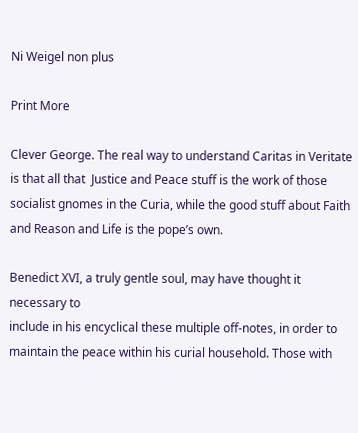Ni Weigel non plus

Print More

Clever George. The real way to understand Caritas in Veritate is that all that  Justice and Peace stuff is the work of those socialist gnomes in the Curia, while the good stuff about Faith and Reason and Life is the pope’s own.

Benedict XVI, a truly gentle soul, may have thought it necessary to
include in his encyclical these multiple off-notes, in order to
maintain the peace within his curial household. Those with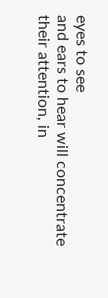eyes to see
and ears to hear will concentrate their attention, in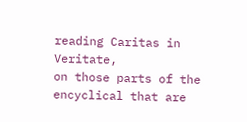reading Caritas in Veritate,
on those parts of the encyclical that are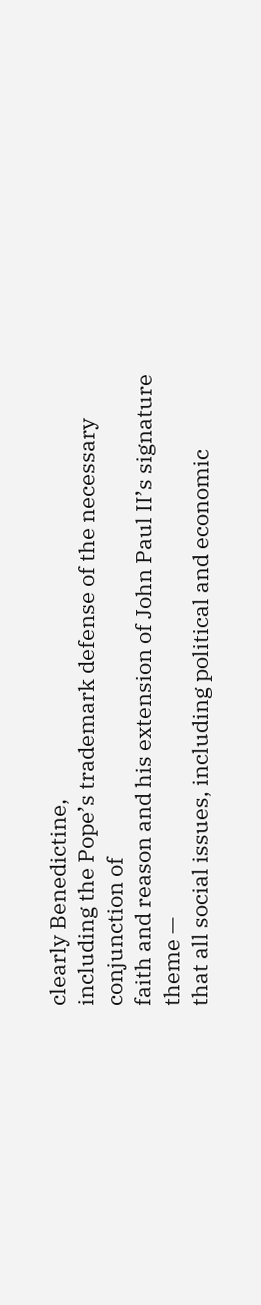clearly Benedictine,
including the Pope’s trademark defense of the necessary conjunction of
faith and reason and his extension of John Paul II’s signature theme —
that all social issues, including political and economic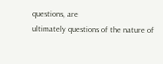questions, are
ultimately questions of the nature of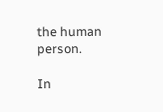the human person.

In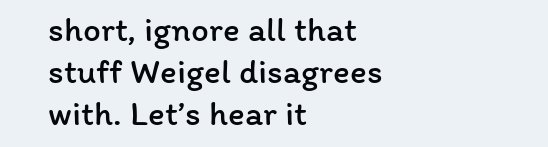short, ignore all that stuff Weigel disagrees with. Let’s hear it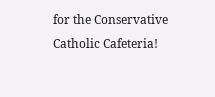for the Conservative Catholic Cafeteria!